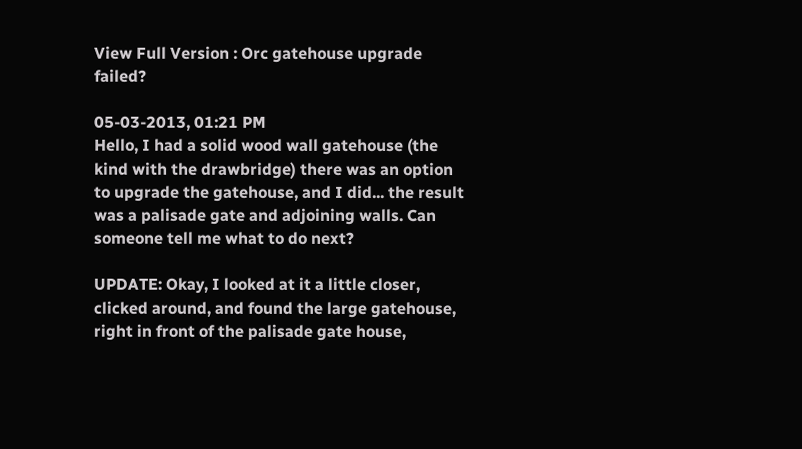View Full Version : Orc gatehouse upgrade failed?

05-03-2013, 01:21 PM
Hello, I had a solid wood wall gatehouse (the kind with the drawbridge) there was an option to upgrade the gatehouse, and I did... the result was a palisade gate and adjoining walls. Can someone tell me what to do next?

UPDATE: Okay, I looked at it a little closer, clicked around, and found the large gatehouse, right in front of the palisade gate house,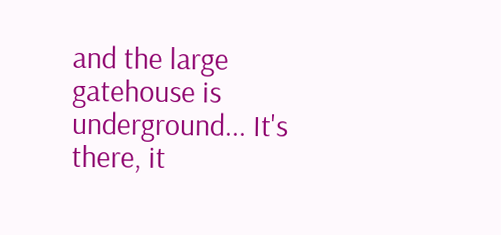and the large gatehouse is underground... It's there, it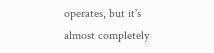operates, but it's almost completely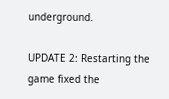underground.

UPDATE 2: Restarting the game fixed the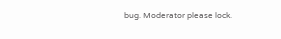bug. Moderator please lock.